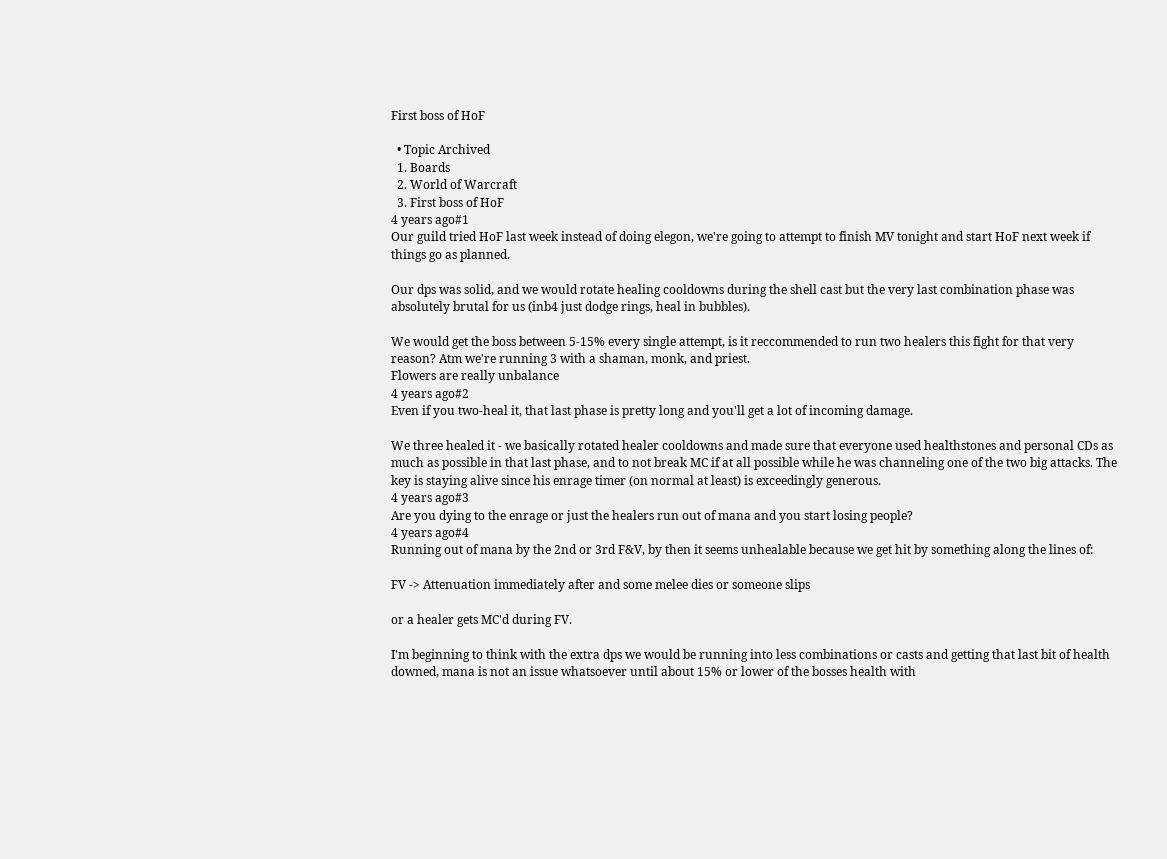First boss of HoF

  • Topic Archived
  1. Boards
  2. World of Warcraft
  3. First boss of HoF
4 years ago#1
Our guild tried HoF last week instead of doing elegon, we're going to attempt to finish MV tonight and start HoF next week if things go as planned.

Our dps was solid, and we would rotate healing cooldowns during the shell cast but the very last combination phase was absolutely brutal for us (inb4 just dodge rings, heal in bubbles).

We would get the boss between 5-15% every single attempt, is it reccommended to run two healers this fight for that very reason? Atm we're running 3 with a shaman, monk, and priest.
Flowers are really unbalance
4 years ago#2
Even if you two-heal it, that last phase is pretty long and you'll get a lot of incoming damage.

We three healed it - we basically rotated healer cooldowns and made sure that everyone used healthstones and personal CDs as much as possible in that last phase, and to not break MC if at all possible while he was channeling one of the two big attacks. The key is staying alive since his enrage timer (on normal at least) is exceedingly generous.
4 years ago#3
Are you dying to the enrage or just the healers run out of mana and you start losing people?
4 years ago#4
Running out of mana by the 2nd or 3rd F&V, by then it seems unhealable because we get hit by something along the lines of:

FV -> Attenuation immediately after and some melee dies or someone slips

or a healer gets MC'd during FV.

I'm beginning to think with the extra dps we would be running into less combinations or casts and getting that last bit of health downed, mana is not an issue whatsoever until about 15% or lower of the bosses health with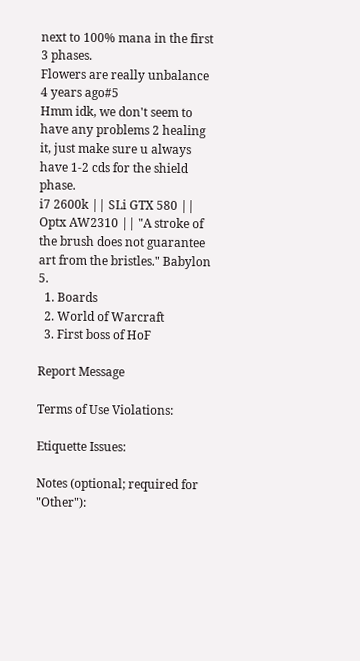next to 100% mana in the first 3 phases.
Flowers are really unbalance
4 years ago#5
Hmm idk, we don't seem to have any problems 2 healing it, just make sure u always have 1-2 cds for the shield phase.
i7 2600k || SLi GTX 580 || Optx AW2310 || "A stroke of the brush does not guarantee art from the bristles." Babylon 5.
  1. Boards
  2. World of Warcraft
  3. First boss of HoF

Report Message

Terms of Use Violations:

Etiquette Issues:

Notes (optional; required for "Other"):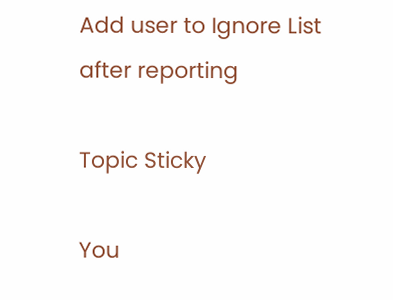Add user to Ignore List after reporting

Topic Sticky

You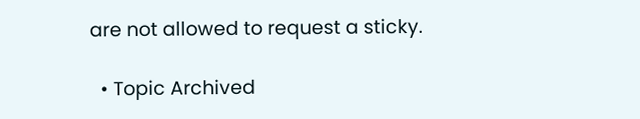are not allowed to request a sticky.

  • Topic Archived